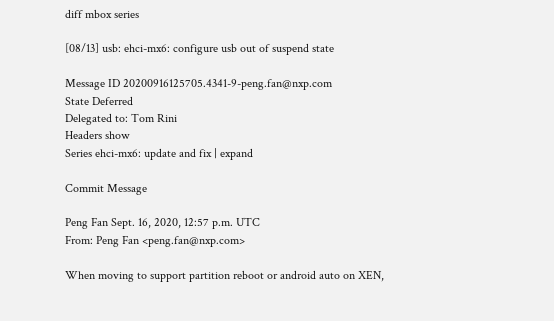diff mbox series

[08/13] usb: ehci-mx6: configure usb out of suspend state

Message ID 20200916125705.4341-9-peng.fan@nxp.com
State Deferred
Delegated to: Tom Rini
Headers show
Series ehci-mx6: update and fix | expand

Commit Message

Peng Fan Sept. 16, 2020, 12:57 p.m. UTC
From: Peng Fan <peng.fan@nxp.com>

When moving to support partition reboot or android auto on XEN,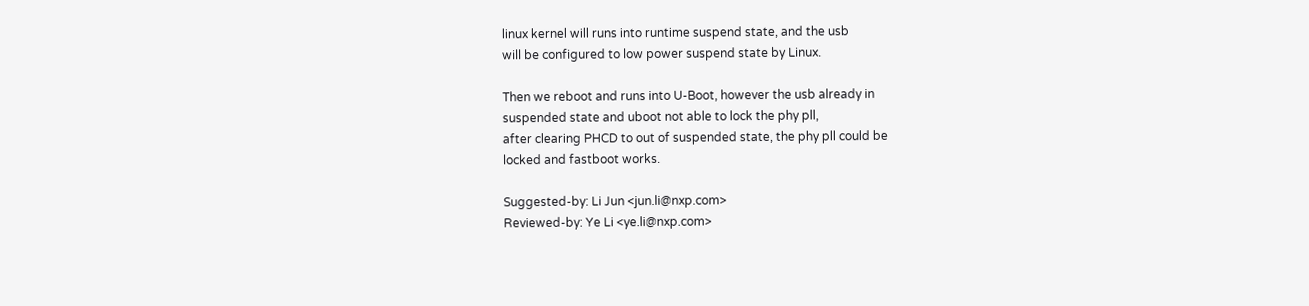linux kernel will runs into runtime suspend state, and the usb
will be configured to low power suspend state by Linux.

Then we reboot and runs into U-Boot, however the usb already in
suspended state and uboot not able to lock the phy pll,
after clearing PHCD to out of suspended state, the phy pll could be
locked and fastboot works.

Suggested-by: Li Jun <jun.li@nxp.com>
Reviewed-by: Ye Li <ye.li@nxp.com>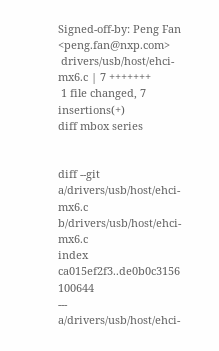Signed-off-by: Peng Fan <peng.fan@nxp.com>
 drivers/usb/host/ehci-mx6.c | 7 +++++++
 1 file changed, 7 insertions(+)
diff mbox series


diff --git a/drivers/usb/host/ehci-mx6.c b/drivers/usb/host/ehci-mx6.c
index ca015ef2f3..de0b0c3156 100644
--- a/drivers/usb/host/ehci-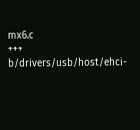mx6.c
+++ b/drivers/usb/host/ehci-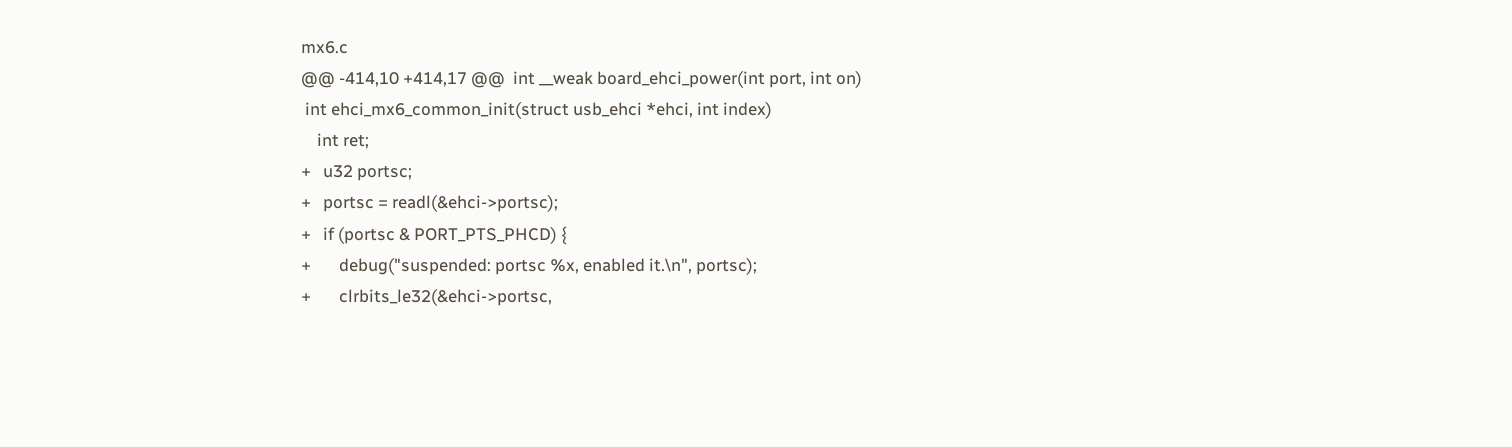mx6.c
@@ -414,10 +414,17 @@  int __weak board_ehci_power(int port, int on)
 int ehci_mx6_common_init(struct usb_ehci *ehci, int index)
    int ret;
+   u32 portsc;
+   portsc = readl(&ehci->portsc);
+   if (portsc & PORT_PTS_PHCD) {
+       debug("suspended: portsc %x, enabled it.\n", portsc);
+       clrbits_le32(&ehci->portsc,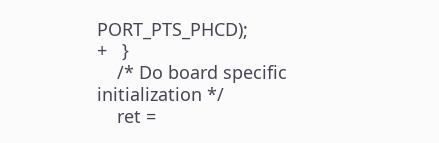PORT_PTS_PHCD);
+   }
    /* Do board specific initialization */
    ret =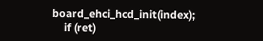board_ehci_hcd_init(index);
    if (ret)